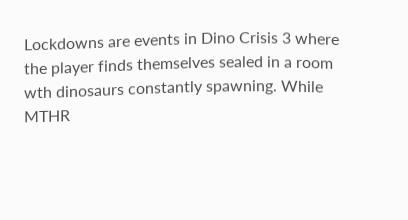Lockdowns are events in Dino Crisis 3 where the player finds themselves sealed in a room wth dinosaurs constantly spawning. While MTHR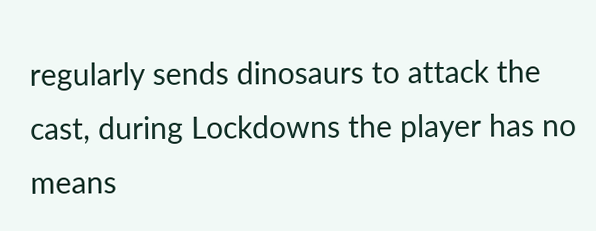regularly sends dinosaurs to attack the cast, during Lockdowns the player has no means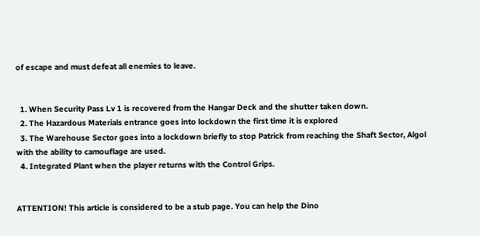of escape and must defeat all enemies to leave.


  1. When Security Pass Lv 1 is recovered from the Hangar Deck and the shutter taken down.
  2. The Hazardous Materials entrance goes into lockdown the first time it is explored
  3. The Warehouse Sector goes into a lockdown briefly to stop Patrick from reaching the Shaft Sector, Algol with the ability to camouflage are used.
  4. Integrated Plant when the player returns with the Control Grips.


ATTENTION! This article is considered to be a stub page. You can help the Dino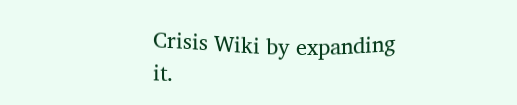Crisis Wiki by expanding it.